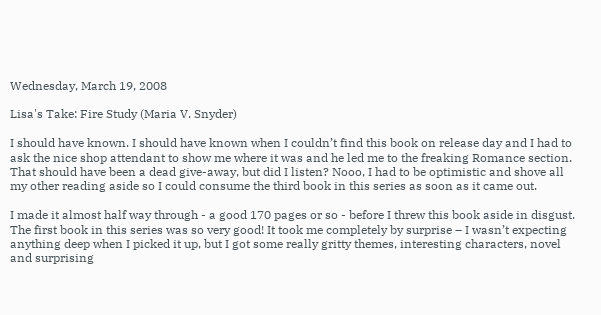Wednesday, March 19, 2008

Lisa's Take: Fire Study (Maria V. Snyder)

I should have known. I should have known when I couldn’t find this book on release day and I had to ask the nice shop attendant to show me where it was and he led me to the freaking Romance section. That should have been a dead give-away, but did I listen? Nooo, I had to be optimistic and shove all my other reading aside so I could consume the third book in this series as soon as it came out.

I made it almost half way through - a good 170 pages or so - before I threw this book aside in disgust. The first book in this series was so very good! It took me completely by surprise – I wasn’t expecting anything deep when I picked it up, but I got some really gritty themes, interesting characters, novel and surprising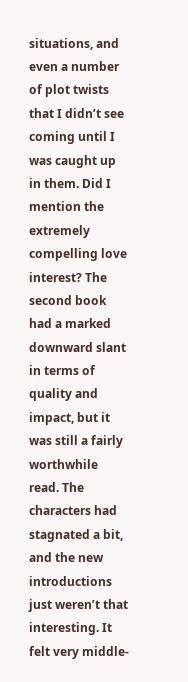situations, and even a number of plot twists that I didn’t see coming until I was caught up in them. Did I mention the extremely compelling love interest? The second book had a marked downward slant in terms of quality and impact, but it was still a fairly worthwhile read. The characters had stagnated a bit, and the new introductions just weren’t that interesting. It felt very middle-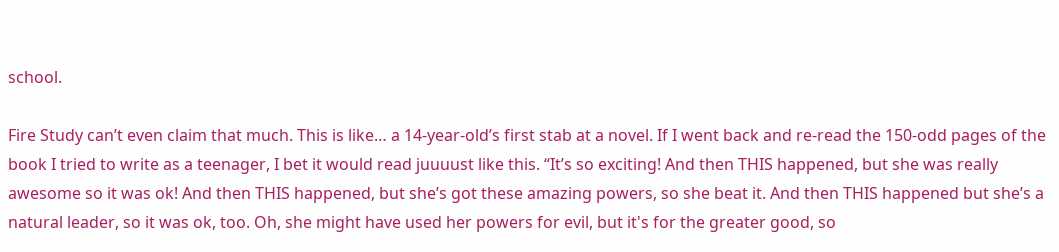school.

Fire Study can’t even claim that much. This is like… a 14-year-old’s first stab at a novel. If I went back and re-read the 150-odd pages of the book I tried to write as a teenager, I bet it would read juuuust like this. “It’s so exciting! And then THIS happened, but she was really awesome so it was ok! And then THIS happened, but she’s got these amazing powers, so she beat it. And then THIS happened but she’s a natural leader, so it was ok, too. Oh, she might have used her powers for evil, but it's for the greater good, so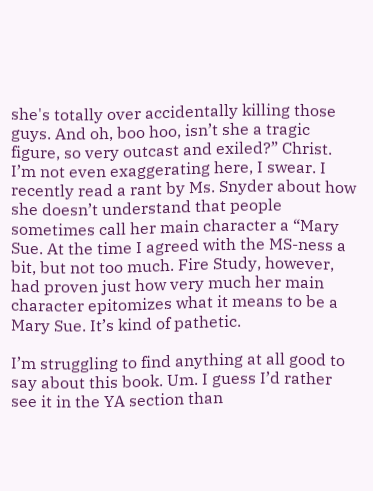she's totally over accidentally killing those guys. And oh, boo hoo, isn’t she a tragic figure, so very outcast and exiled?” Christ. I’m not even exaggerating here, I swear. I recently read a rant by Ms. Snyder about how she doesn’t understand that people sometimes call her main character a “Mary Sue. At the time I agreed with the MS-ness a bit, but not too much. Fire Study, however, had proven just how very much her main character epitomizes what it means to be a Mary Sue. It’s kind of pathetic.

I’m struggling to find anything at all good to say about this book. Um. I guess I’d rather see it in the YA section than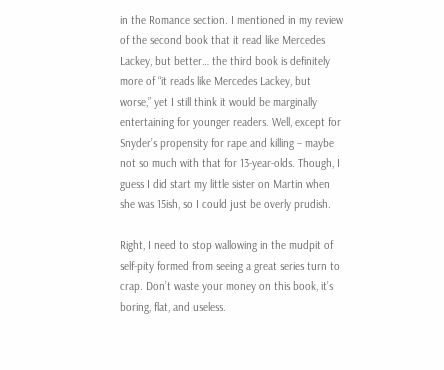in the Romance section. I mentioned in my review of the second book that it read like Mercedes Lackey, but better… the third book is definitely more of “it reads like Mercedes Lackey, but worse,” yet I still think it would be marginally entertaining for younger readers. Well, except for Snyder’s propensity for rape and killing – maybe not so much with that for 13-year-olds. Though, I guess I did start my little sister on Martin when she was 15ish, so I could just be overly prudish.

Right, I need to stop wallowing in the mudpit of self-pity formed from seeing a great series turn to crap. Don’t waste your money on this book, it’s boring, flat, and useless.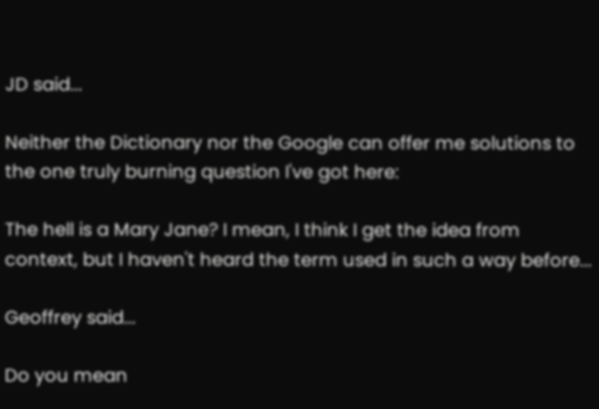JD said...

Neither the Dictionary nor the Google can offer me solutions to the one truly burning question I've got here:

The hell is a Mary Jane? I mean, I think I get the idea from context, but I haven't heard the term used in such a way before...

Geoffrey said...

Do you mean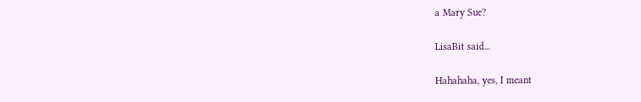a Mary Sue?

LisaBit said...

Hahahaha, yes, I meant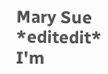Mary Sue *editedit* I'm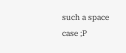such a space case ;P